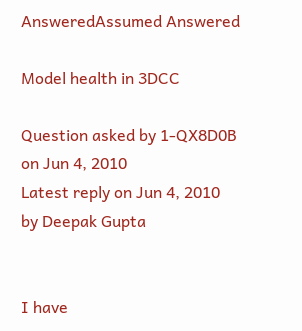AnsweredAssumed Answered

Model health in 3DCC

Question asked by 1-QX8D0B on Jun 4, 2010
Latest reply on Jun 4, 2010 by Deepak Gupta


I have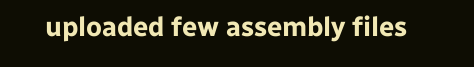uploaded few assembly files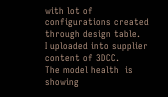with lot of configurations created through design table.
I uploaded into supplier content of 3DCC.
The model health  is showing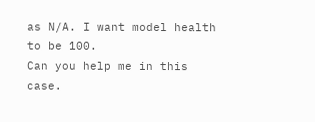as N/A. I want model health to be 100.
Can you help me in this case.